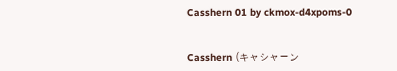Casshern 01 by ckmox-d4xpoms-0


Casshern (キャシャーン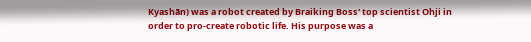Kyashān) was a robot created by Braiking Boss' top scientist Ohji in order to pro-create robotic life. His purpose was a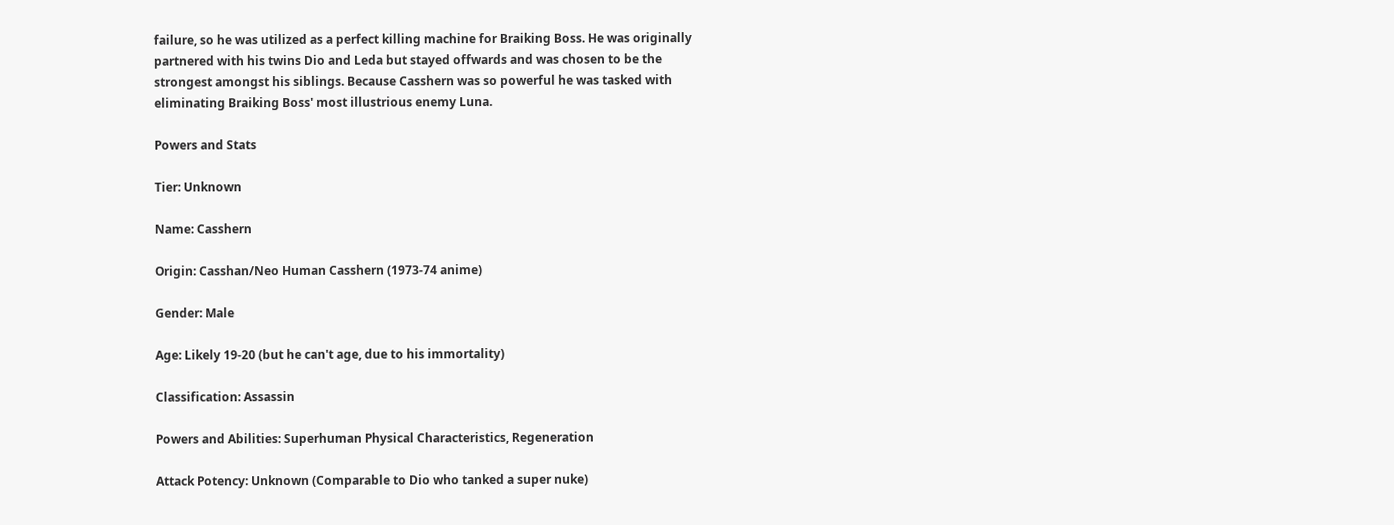failure, so he was utilized as a perfect killing machine for Braiking Boss. He was originally partnered with his twins Dio and Leda but stayed offwards and was chosen to be the strongest amongst his siblings. Because Casshern was so powerful he was tasked with eliminating Braiking Boss' most illustrious enemy Luna.

Powers and Stats

Tier: Unknown

Name: Casshern

Origin: Casshan/Neo Human Casshern (1973-74 anime)

Gender: Male

Age: Likely 19-20 (but he can't age, due to his immortality)

Classification: Assassin

Powers and Abilities: Superhuman Physical Characteristics, Regeneration

Attack Potency: Unknown (Comparable to Dio who tanked a super nuke)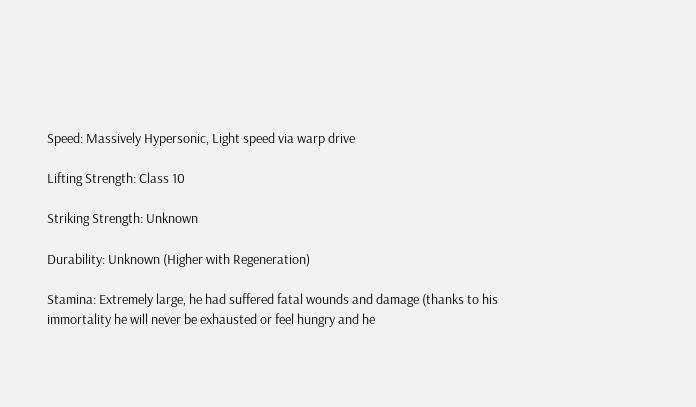Speed: Massively Hypersonic, Light speed via warp drive

Lifting Strength: Class 10

Striking Strength: Unknown

Durability: Unknown (Higher with Regeneration)

Stamina: Extremely large, he had suffered fatal wounds and damage (thanks to his immortality he will never be exhausted or feel hungry and he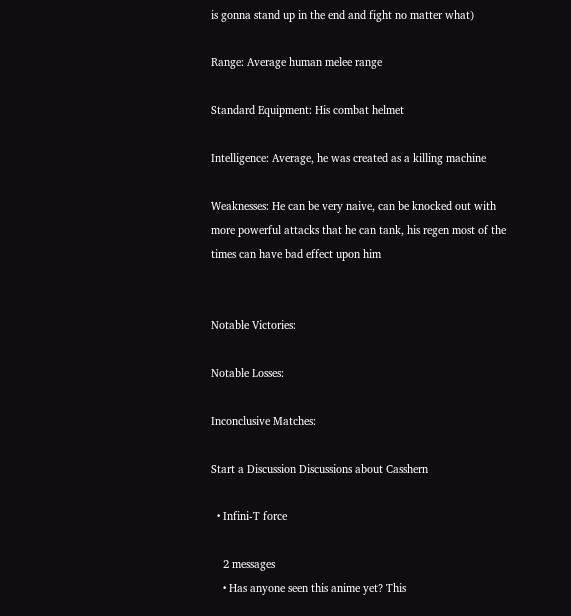is gonna stand up in the end and fight no matter what)

Range: Average human melee range

Standard Equipment: His combat helmet

Intelligence: Average, he was created as a killing machine

Weaknesses: He can be very naive, can be knocked out with more powerful attacks that he can tank, his regen most of the times can have bad effect upon him


Notable Victories:

Notable Losses:

Inconclusive Matches:

Start a Discussion Discussions about Casshern

  • Infini-T force

    2 messages
    • Has anyone seen this anime yet? This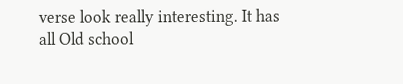verse look really interesting. It has all Old school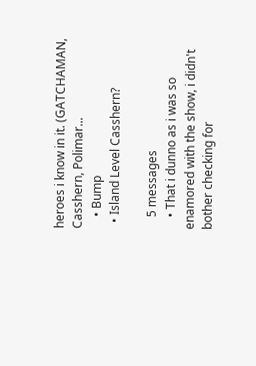heroes i know in it. (GATCHAMAN, Casshern, Polimar...
    • Bump
  • Island Level Casshern?

    5 messages
    • That i dunno as i was so enamored with the show, i didn't bother checking for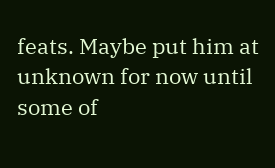feats. Maybe put him at unknown for now until some of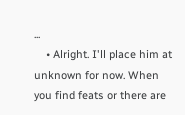...
    • Alright. I'll place him at unknown for now. When you find feats or there are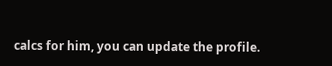calcs for him, you can update the profile.